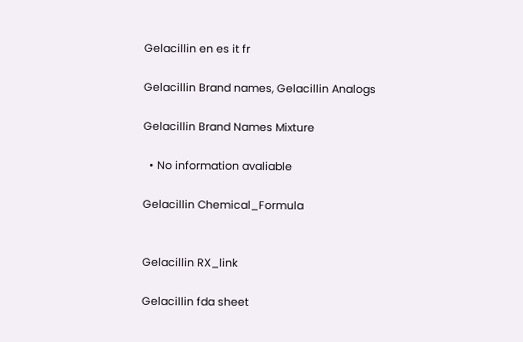Gelacillin en es it fr

Gelacillin Brand names, Gelacillin Analogs

Gelacillin Brand Names Mixture

  • No information avaliable

Gelacillin Chemical_Formula


Gelacillin RX_link

Gelacillin fda sheet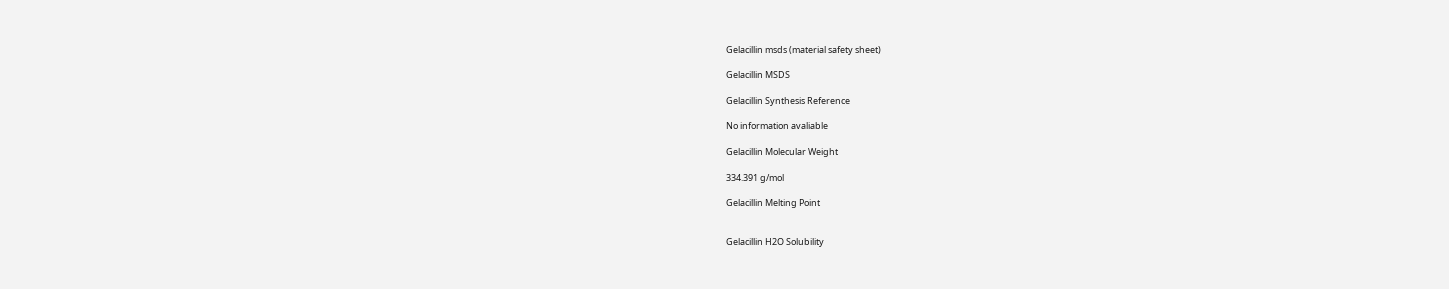Gelacillin msds (material safety sheet)

Gelacillin MSDS

Gelacillin Synthesis Reference

No information avaliable

Gelacillin Molecular Weight

334.391 g/mol

Gelacillin Melting Point


Gelacillin H2O Solubility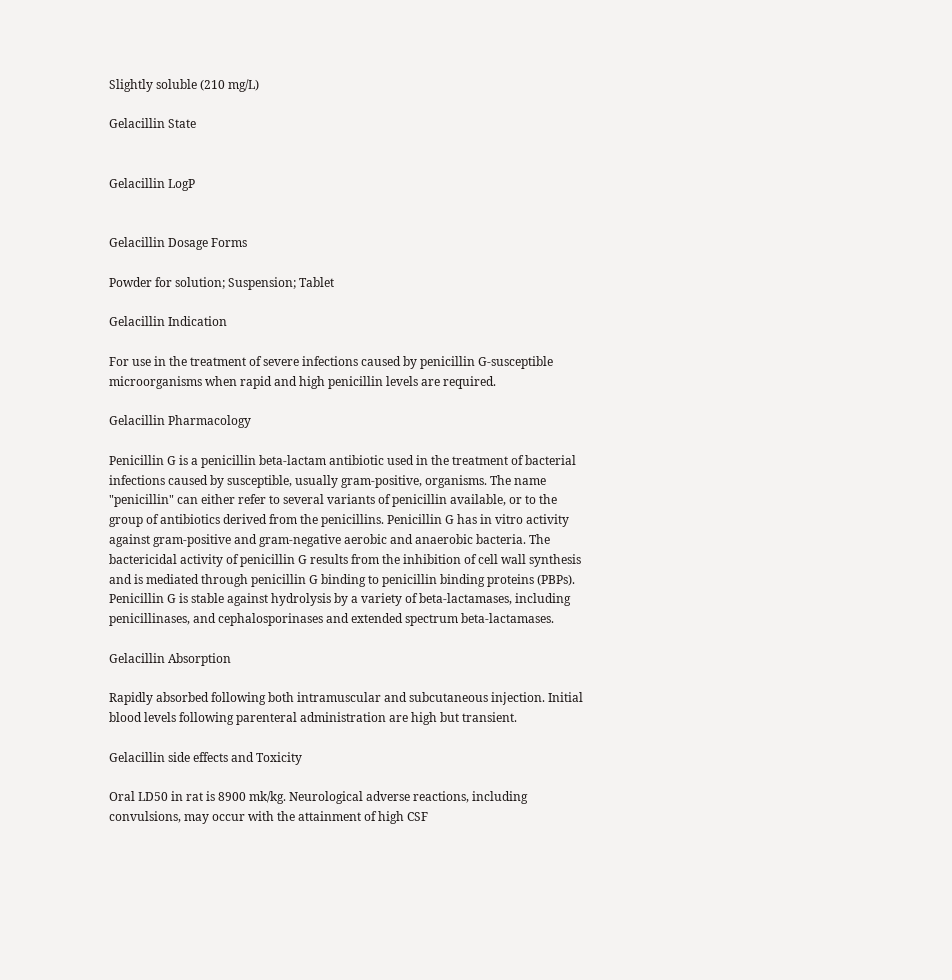Slightly soluble (210 mg/L)

Gelacillin State


Gelacillin LogP


Gelacillin Dosage Forms

Powder for solution; Suspension; Tablet

Gelacillin Indication

For use in the treatment of severe infections caused by penicillin G-susceptible microorganisms when rapid and high penicillin levels are required.

Gelacillin Pharmacology

Penicillin G is a penicillin beta-lactam antibiotic used in the treatment of bacterial infections caused by susceptible, usually gram-positive, organisms. The name "penicillin" can either refer to several variants of penicillin available, or to the group of antibiotics derived from the penicillins. Penicillin G has in vitro activity against gram-positive and gram-negative aerobic and anaerobic bacteria. The bactericidal activity of penicillin G results from the inhibition of cell wall synthesis and is mediated through penicillin G binding to penicillin binding proteins (PBPs). Penicillin G is stable against hydrolysis by a variety of beta-lactamases, including penicillinases, and cephalosporinases and extended spectrum beta-lactamases.

Gelacillin Absorption

Rapidly absorbed following both intramuscular and subcutaneous injection. Initial blood levels following parenteral administration are high but transient.

Gelacillin side effects and Toxicity

Oral LD50 in rat is 8900 mk/kg. Neurological adverse reactions, including convulsions, may occur with the attainment of high CSF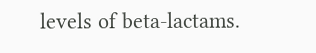levels of beta-lactams.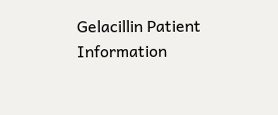Gelacillin Patient Information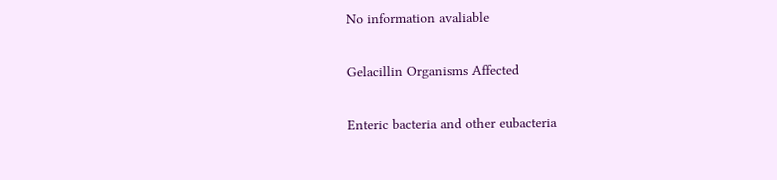No information avaliable

Gelacillin Organisms Affected

Enteric bacteria and other eubacteria